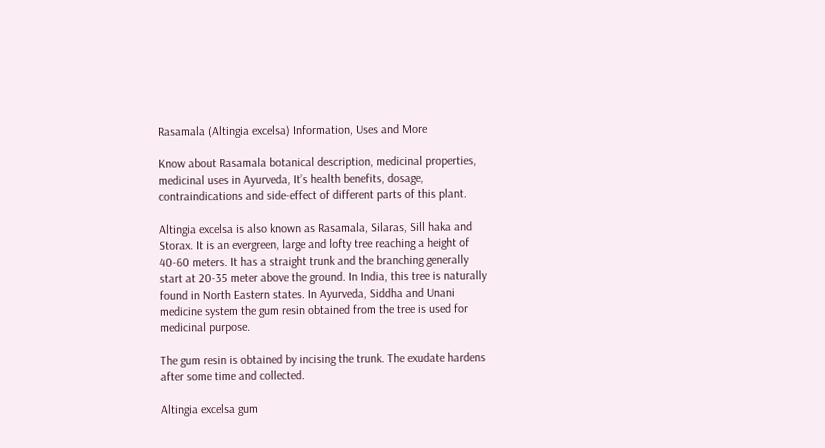Rasamala (Altingia excelsa) Information, Uses and More

Know about Rasamala botanical description, medicinal properties, medicinal uses in Ayurveda, It’s health benefits, dosage, contraindications and side-effect of different parts of this plant.

Altingia excelsa is also known as Rasamala, Silaras, Sill haka and Storax. It is an evergreen, large and lofty tree reaching a height of 40-60 meters. It has a straight trunk and the branching generally start at 20-35 meter above the ground. In India, this tree is naturally found in North Eastern states. In Ayurveda, Siddha and Unani medicine system the gum resin obtained from the tree is used for medicinal purpose.

The gum resin is obtained by incising the trunk. The exudate hardens after some time and collected.

Altingia excelsa gum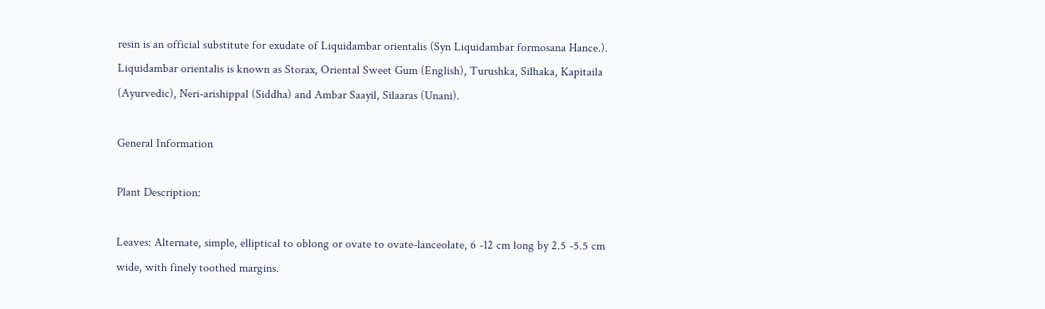resin is an official substitute for exudate of Liquidambar orientalis (Syn Liquidambar formosana Hance.). Liquidambar orientalis is known as Storax, Oriental Sweet Gum (English), Turushka, Silhaka, Kapitaila (Ayurvedic), Neri-arishippal (Siddha) and Ambar Saayil, Silaaras (Unani).

General Information

Plant Description:

Leaves: Alternate, simple, elliptical to oblong or ovate to ovate-lanceolate, 6 -12 cm long by 2.5 -5.5 cm wide, with finely toothed margins.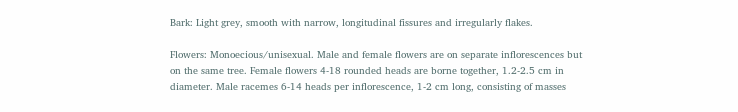Bark: Light grey, smooth with narrow, longitudinal fissures and irregularly flakes.

Flowers: Monoecious/unisexual. Male and female flowers are on separate inflorescences but on the same tree. Female flowers 4-18 rounded heads are borne together, 1.2-2.5 cm in diameter. Male racemes 6-14 heads per inflorescence, 1-2 cm long, consisting of masses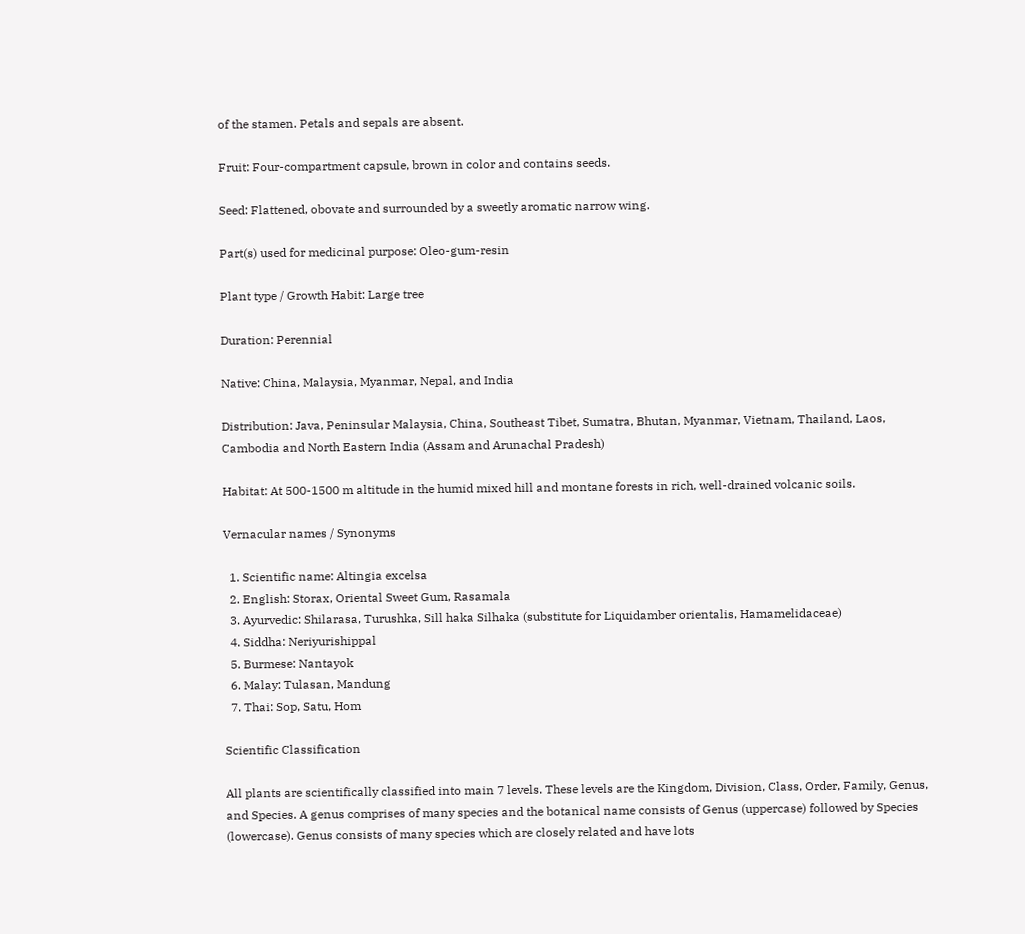of the stamen. Petals and sepals are absent.

Fruit: Four-compartment capsule, brown in color and contains seeds.

Seed: Flattened, obovate and surrounded by a sweetly aromatic narrow wing.

Part(s) used for medicinal purpose: Oleo-gum-resin

Plant type / Growth Habit: Large tree

Duration: Perennial

Native: China, Malaysia, Myanmar, Nepal, and India

Distribution: Java, Peninsular Malaysia, China, Southeast Tibet, Sumatra, Bhutan, Myanmar, Vietnam, Thailand, Laos, Cambodia and North Eastern India (Assam and Arunachal Pradesh)

Habitat: At 500-1500 m altitude in the humid mixed hill and montane forests in rich, well-drained volcanic soils.

Vernacular names / Synonyms

  1. Scientific name: Altingia excelsa
  2. English: Storax, Oriental Sweet Gum, Rasamala
  3. Ayurvedic: Shilarasa, Turushka, Sill haka Silhaka (substitute for Liquidamber orientalis, Hamamelidaceae)
  4. Siddha: Neriyurishippal
  5. Burmese: Nantayok
  6. Malay: Tulasan, Mandung
  7. Thai: Sop, Satu, Hom

Scientific Classification

All plants are scientifically classified into main 7 levels. These levels are the Kingdom, Division, Class, Order, Family, Genus, and Species. A genus comprises of many species and the botanical name consists of Genus (uppercase) followed by Species (lowercase). Genus consists of many species which are closely related and have lots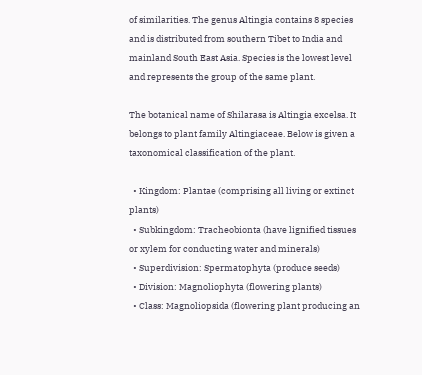of similarities. The genus Altingia contains 8 species and is distributed from southern Tibet to India and mainland South East Asia. Species is the lowest level and represents the group of the same plant.

The botanical name of Shilarasa is Altingia excelsa. It belongs to plant family Altingiaceae. Below is given a taxonomical classification of the plant.

  • Kingdom: Plantae (comprising all living or extinct plants)
  • Subkingdom: Tracheobionta (have lignified tissues or xylem for conducting water and minerals)
  • Superdivision: Spermatophyta (produce seeds)
  • Division: Magnoliophyta (flowering plants)
  • Class: Magnoliopsida (flowering plant producing an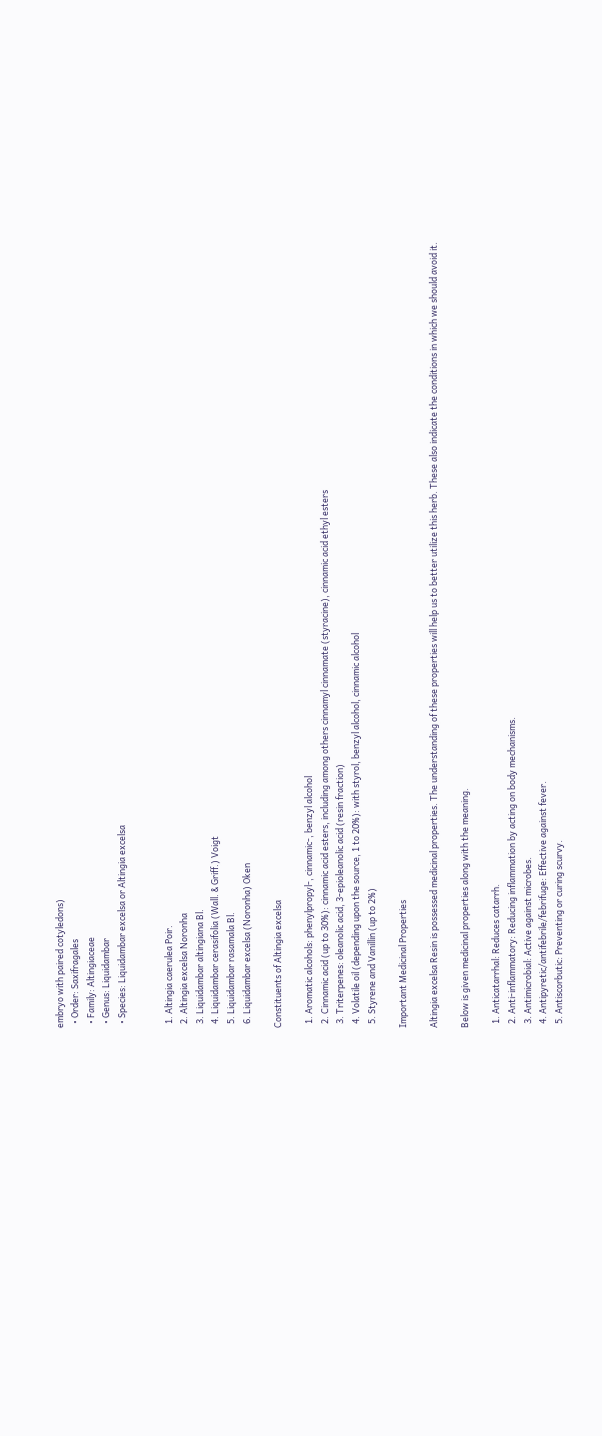embryo with paired cotyledons)
  • Order: Saxifragales
  • Family: Altingiaceae
  • Genus: Liquidambar
  • Species: Liquidambar excelsa or Altingia excelsa


  1. Altingia caerulea Poir.
  2. Altingia excelsa Noronha
  3. Liquidambar altingiana Bl.
  4. Liquidambar cerasifolia (Wall. & Griff.) Voigt
  5. Liquidambar rasamala Bl.
  6. Liquidambar excelsa (Noronha) Oken

Constituents of Altingia excelsa

  1. Aromatic alcohols: phenylpropyl-, cinnamic-, benzyl alcohol
  2. Cinnamic acid (up to 30%): cinnamic acid esters, including among others cinnamyl cinnamate (styracine), cinnamic acid ethyl esters
  3. Triterpenes: oleanolic acid, 3-epioleanolic acid (resin fraction)
  4. Volatile oil (depending upon the source, 1 to 20%): with styrol, benzyl alcohol, cinnamic alcohol
  5. Styrene and Vanillin (up to 2%)

Important Medicinal Properties

Altingia excelsa Resin is possessed medicinal properties. The understanding of these properties will help us to better utilize this herb. These also indicate the conditions in which we should avoid it.

Below is given medicinal properties along with the meaning.

  1. Anticatarrhal: Reduces catarrh.
  2. Anti-inflammatory: Reducing inflammation by acting on body mechanisms.
  3. Antimicrobial: Active against microbes.
  4. Antipyretic/antifebrile/febrifuge: Effective against fever.
  5. Antiscorbutic: Preventing or curing scurvy.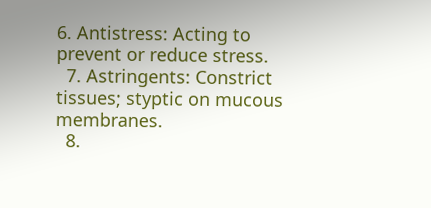6. Antistress: Acting to prevent or reduce stress.
  7. Astringents: Constrict tissues; styptic on mucous membranes.
  8.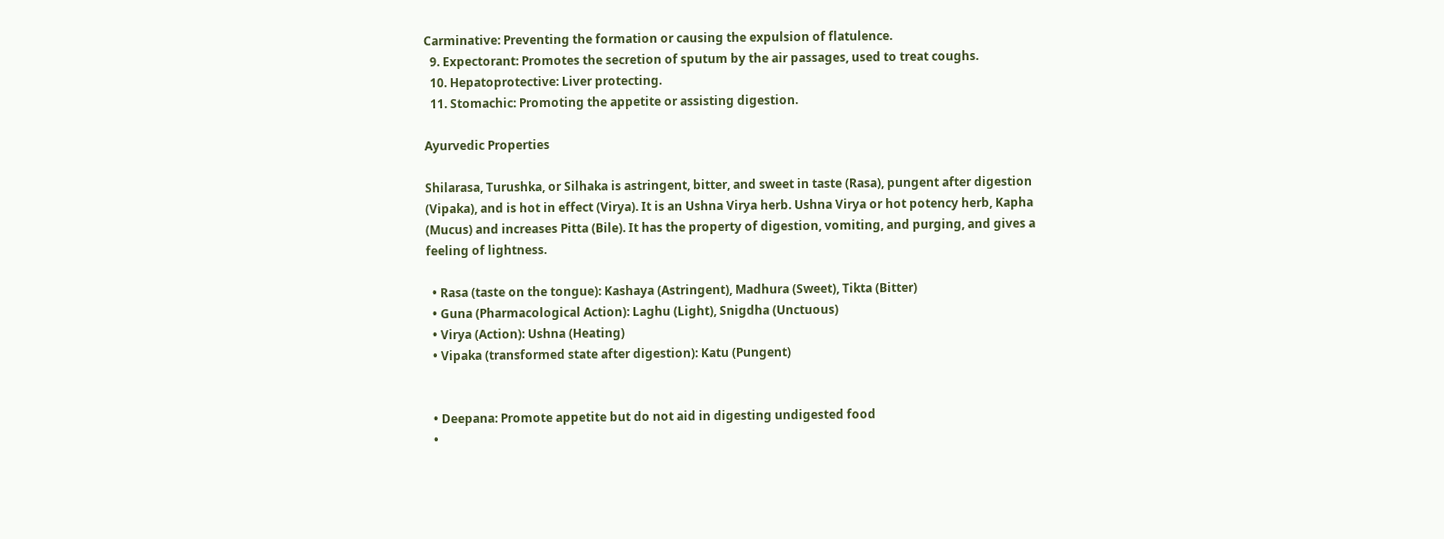Carminative: Preventing the formation or causing the expulsion of flatulence.
  9. Expectorant: Promotes the secretion of sputum by the air passages, used to treat coughs.
  10. Hepatoprotective: Liver protecting.
  11. Stomachic: Promoting the appetite or assisting digestion.

Ayurvedic Properties

Shilarasa, Turushka, or Silhaka is astringent, bitter, and sweet in taste (Rasa), pungent after digestion (Vipaka), and is hot in effect (Virya). It is an Ushna Virya herb. Ushna Virya or hot potency herb, Kapha (Mucus) and increases Pitta (Bile). It has the property of digestion, vomiting, and purging, and gives a feeling of lightness.

  • Rasa (taste on the tongue): Kashaya (Astringent), Madhura (Sweet), Tikta (Bitter)
  • Guna (Pharmacological Action): Laghu (Light), Snigdha (Unctuous)
  • Virya (Action): Ushna (Heating)
  • Vipaka (transformed state after digestion): Katu (Pungent)


  • Deepana: Promote appetite but do not aid in digesting undigested food
  •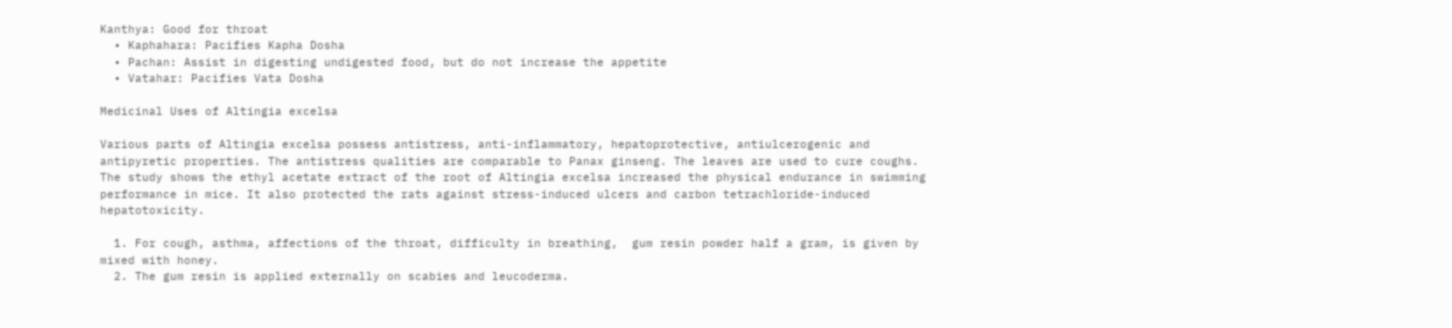Kanthya: Good for throat
  • Kaphahara: Pacifies Kapha Dosha
  • Pachan: Assist in digesting undigested food, but do not increase the appetite
  • Vatahar: Pacifies Vata Dosha

Medicinal Uses of Altingia excelsa

Various parts of Altingia excelsa possess antistress, anti-inflammatory, hepatoprotective, antiulcerogenic and antipyretic properties. The antistress qualities are comparable to Panax ginseng. The leaves are used to cure coughs. The study shows the ethyl acetate extract of the root of Altingia excelsa increased the physical endurance in swimming performance in mice. It also protected the rats against stress-induced ulcers and carbon tetrachloride-induced hepatotoxicity.

  1. For cough, asthma, affections of the throat, difficulty in breathing,  gum resin powder half a gram, is given by mixed with honey.
  2. The gum resin is applied externally on scabies and leucoderma.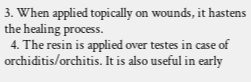3. When applied topically on wounds, it hastens the healing process.
  4. The resin is applied over testes in case of orchiditis/orchitis. It is also useful in early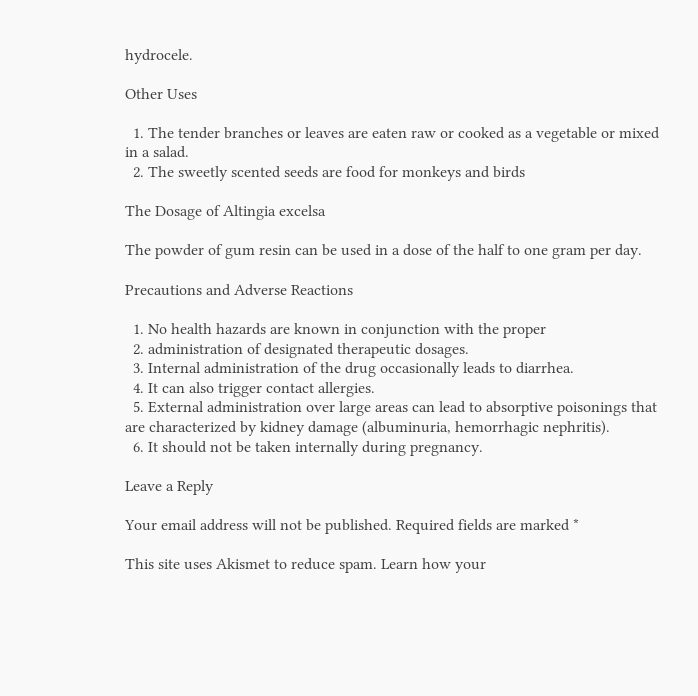hydrocele.

Other Uses

  1. The tender branches or leaves are eaten raw or cooked as a vegetable or mixed in a salad.
  2. The sweetly scented seeds are food for monkeys and birds

The Dosage of Altingia excelsa

The powder of gum resin can be used in a dose of the half to one gram per day.

Precautions and Adverse Reactions

  1. No health hazards are known in conjunction with the proper
  2. administration of designated therapeutic dosages.
  3. Internal administration of the drug occasionally leads to diarrhea.
  4. It can also trigger contact allergies.
  5. External administration over large areas can lead to absorptive poisonings that are characterized by kidney damage (albuminuria, hemorrhagic nephritis).
  6. It should not be taken internally during pregnancy.

Leave a Reply

Your email address will not be published. Required fields are marked *

This site uses Akismet to reduce spam. Learn how your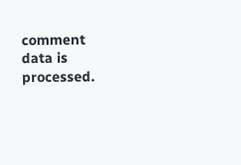comment data is processed.